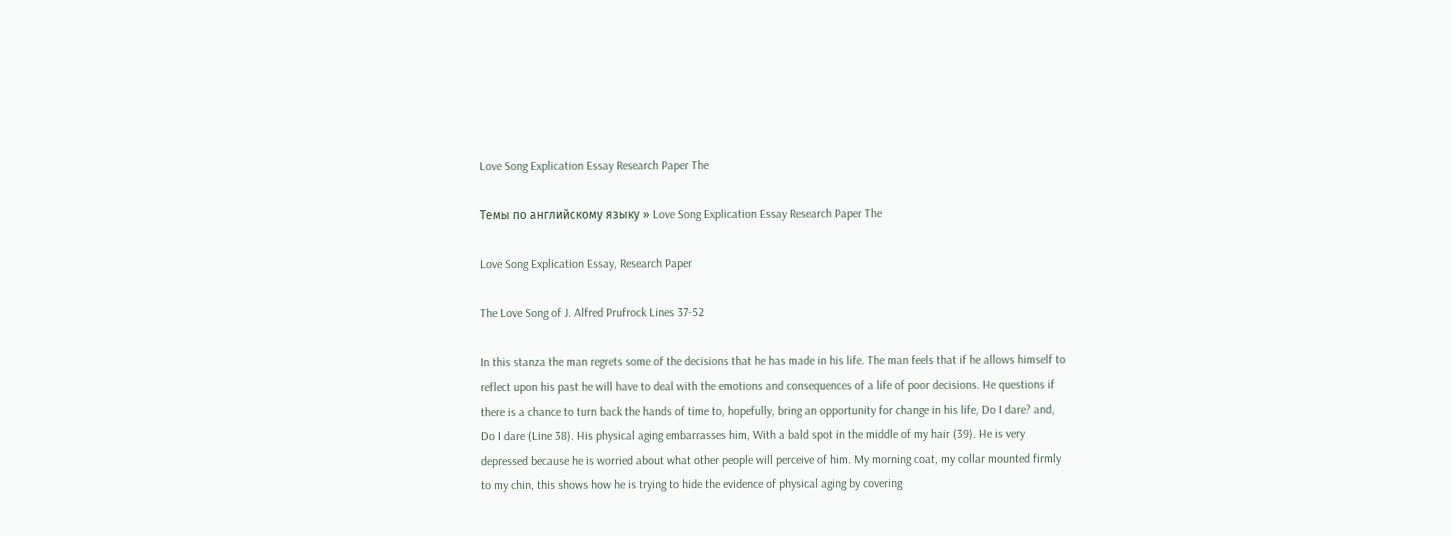Love Song Explication Essay Research Paper The

Темы по английскому языку » Love Song Explication Essay Research Paper The

Love Song Explication Essay, Research Paper

The Love Song of J. Alfred Prufrock Lines 37-52

In this stanza the man regrets some of the decisions that he has made in his life. The man feels that if he allows himself to reflect upon his past he will have to deal with the emotions and consequences of a life of poor decisions. He questions if there is a chance to turn back the hands of time to, hopefully, bring an opportunity for change in his life, Do I dare? and, Do I dare (Line 38). His physical aging embarrasses him, With a bald spot in the middle of my hair (39). He is very depressed because he is worried about what other people will perceive of him. My morning coat, my collar mounted firmly to my chin, this shows how he is trying to hide the evidence of physical aging by covering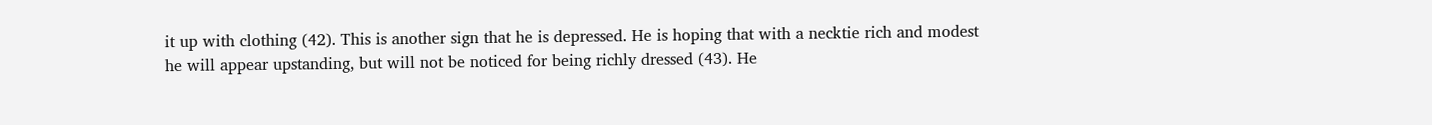it up with clothing (42). This is another sign that he is depressed. He is hoping that with a necktie rich and modest he will appear upstanding, but will not be noticed for being richly dressed (43). He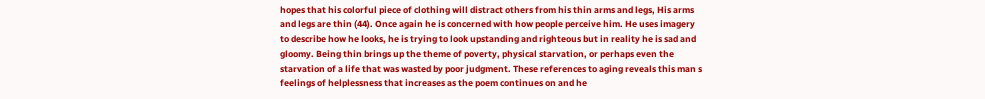hopes that his colorful piece of clothing will distract others from his thin arms and legs, His arms and legs are thin (44). Once again he is concerned with how people perceive him. He uses imagery to describe how he looks, he is trying to look upstanding and righteous but in reality he is sad and gloomy. Being thin brings up the theme of poverty, physical starvation, or perhaps even the starvation of a life that was wasted by poor judgment. These references to aging reveals this man s feelings of helplessness that increases as the poem continues on and he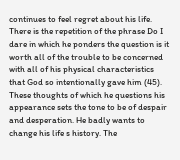continues to feel regret about his life. There is the repetition of the phrase Do I dare in which he ponders the question is it worth all of the trouble to be concerned with all of his physical characteristics that God so intentionally gave him (45). These thoughts of which he questions his appearance sets the tone to be of despair and desperation. He badly wants to change his life s history. The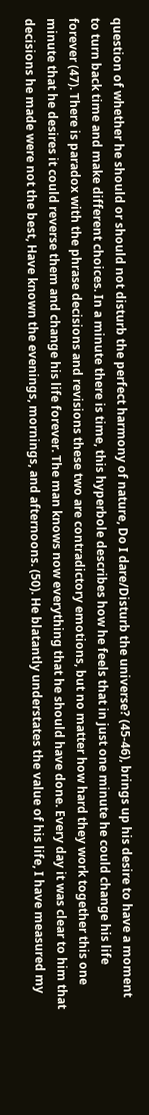question of whether he should or should not disturb the perfect harmony of nature, Do I dare/Disturb the universe? (45-46), brings up his desire to have a moment to turn back time and make different choices. In a minute there is time, this hyperbole describes how he feels that in just one minute he could change his life forever (47). There is paradox with the phrase decisions and revisions these two are contradictory emotions, but no matter how hard they work together this one minute that he desires it could reverse them and change his life forever. The man knows now everything that he should have done. Every day it was clear to him that decisions he made were not the best, Have known the evenings, mornings, and afternoons. (50). He blatantly understates the value of his life, I have measured my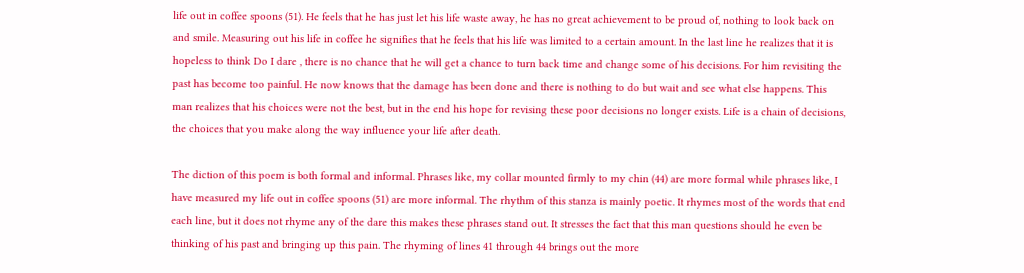life out in coffee spoons (51). He feels that he has just let his life waste away, he has no great achievement to be proud of, nothing to look back on and smile. Measuring out his life in coffee he signifies that he feels that his life was limited to a certain amount. In the last line he realizes that it is hopeless to think Do I dare , there is no chance that he will get a chance to turn back time and change some of his decisions. For him revisiting the past has become too painful. He now knows that the damage has been done and there is nothing to do but wait and see what else happens. This man realizes that his choices were not the best, but in the end his hope for revising these poor decisions no longer exists. Life is a chain of decisions, the choices that you make along the way influence your life after death.

The diction of this poem is both formal and informal. Phrases like, my collar mounted firmly to my chin (44) are more formal while phrases like, I have measured my life out in coffee spoons (51) are more informal. The rhythm of this stanza is mainly poetic. It rhymes most of the words that end each line, but it does not rhyme any of the dare this makes these phrases stand out. It stresses the fact that this man questions should he even be thinking of his past and bringing up this pain. The rhyming of lines 41 through 44 brings out the more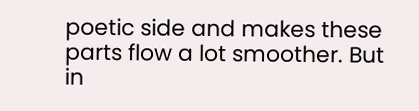poetic side and makes these parts flow a lot smoother. But in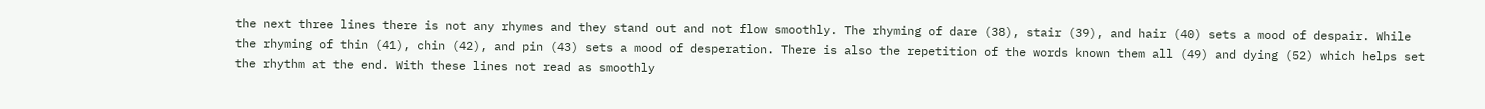the next three lines there is not any rhymes and they stand out and not flow smoothly. The rhyming of dare (38), stair (39), and hair (40) sets a mood of despair. While the rhyming of thin (41), chin (42), and pin (43) sets a mood of desperation. There is also the repetition of the words known them all (49) and dying (52) which helps set the rhythm at the end. With these lines not read as smoothly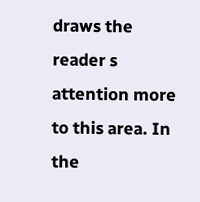draws the reader s attention more to this area. In the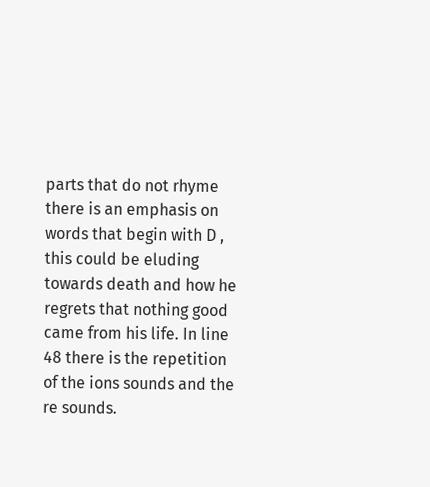parts that do not rhyme there is an emphasis on words that begin with D , this could be eluding towards death and how he regrets that nothing good came from his life. In line 48 there is the repetition of the ions sounds and the re sounds.